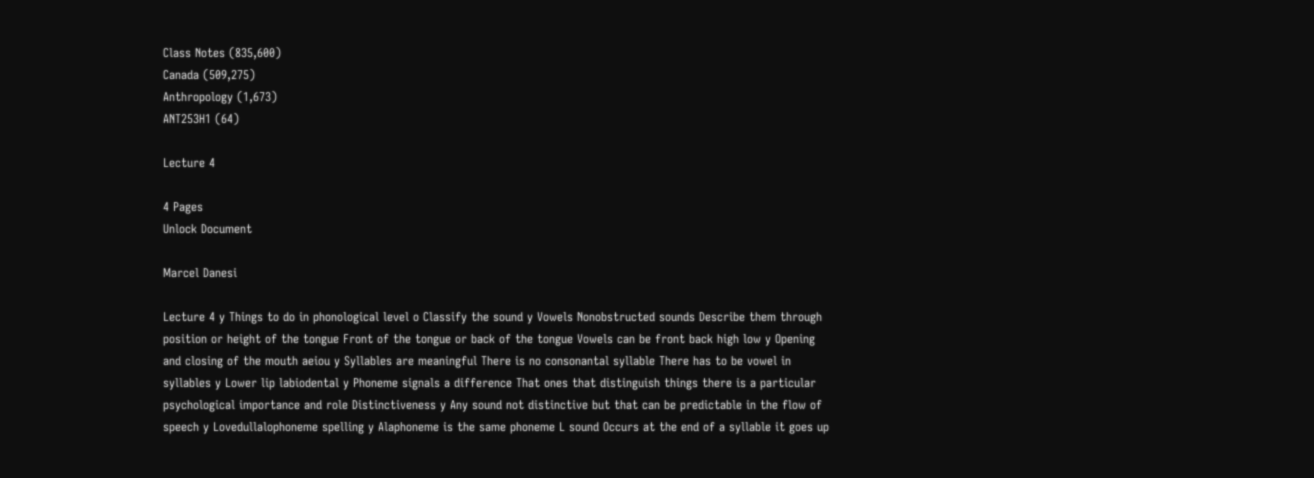Class Notes (835,600)
Canada (509,275)
Anthropology (1,673)
ANT253H1 (64)

Lecture 4

4 Pages
Unlock Document

Marcel Danesi

Lecture 4 y Things to do in phonological level o Classify the sound y Vowels Nonobstructed sounds Describe them through position or height of the tongue Front of the tongue or back of the tongue Vowels can be front back high low y Opening and closing of the mouth aeiou y Syllables are meaningful There is no consonantal syllable There has to be vowel in syllables y Lower lip labiodental y Phoneme signals a difference That ones that distinguish things there is a particular psychological importance and role Distinctiveness y Any sound not distinctive but that can be predictable in the flow of speech y Lovedullalophoneme spelling y Alaphoneme is the same phoneme L sound Occurs at the end of a syllable it goes up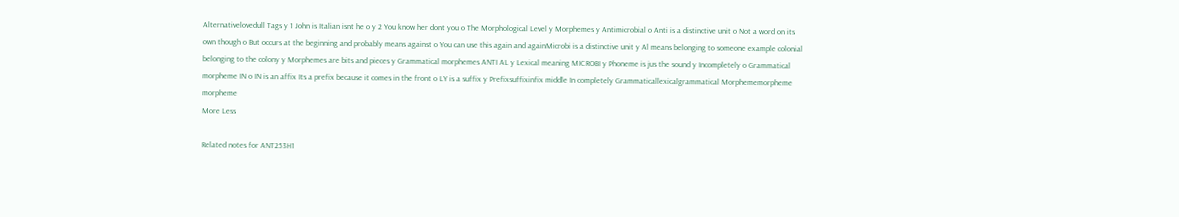Alternativelovedull Tags y 1 John is Italian isnt he o y 2 You know her dont you o The Morphological Level y Morphemes y Antimicrobial o Anti is a distinctive unit o Not a word on its own though o But occurs at the beginning and probably means against o You can use this again and againMicrobi is a distinctive unit y Al means belonging to someone example colonial belonging to the colony y Morphemes are bits and pieces y Grammatical morphemes ANTI AL y Lexical meaning MICROBI y Phoneme is jus the sound y Incompletely o Grammatical morpheme IN o IN is an affix Its a prefix because it comes in the front o LY is a suffix y Prefixsuffixinfix middle In completely Grammaticallexicalgrammatical Morphememorpheme morpheme
More Less

Related notes for ANT253H1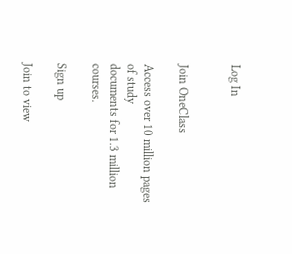Log In


Join OneClass

Access over 10 million pages of study
documents for 1.3 million courses.

Sign up

Join to view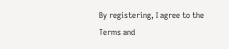By registering, I agree to the Terms and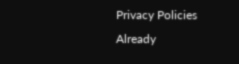Privacy Policies
Already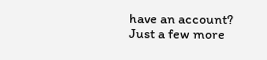have an account?
Just a few more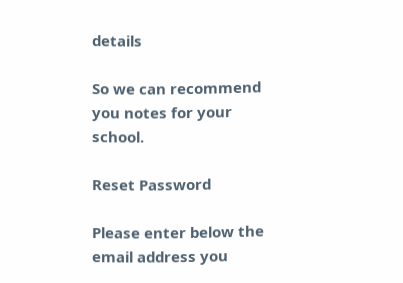details

So we can recommend you notes for your school.

Reset Password

Please enter below the email address you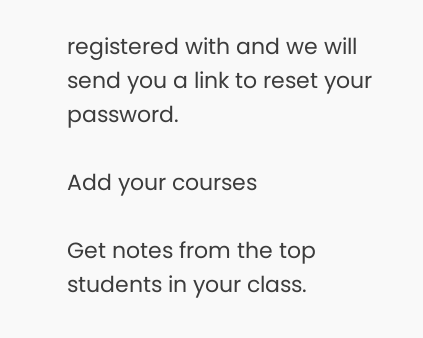registered with and we will send you a link to reset your password.

Add your courses

Get notes from the top students in your class.